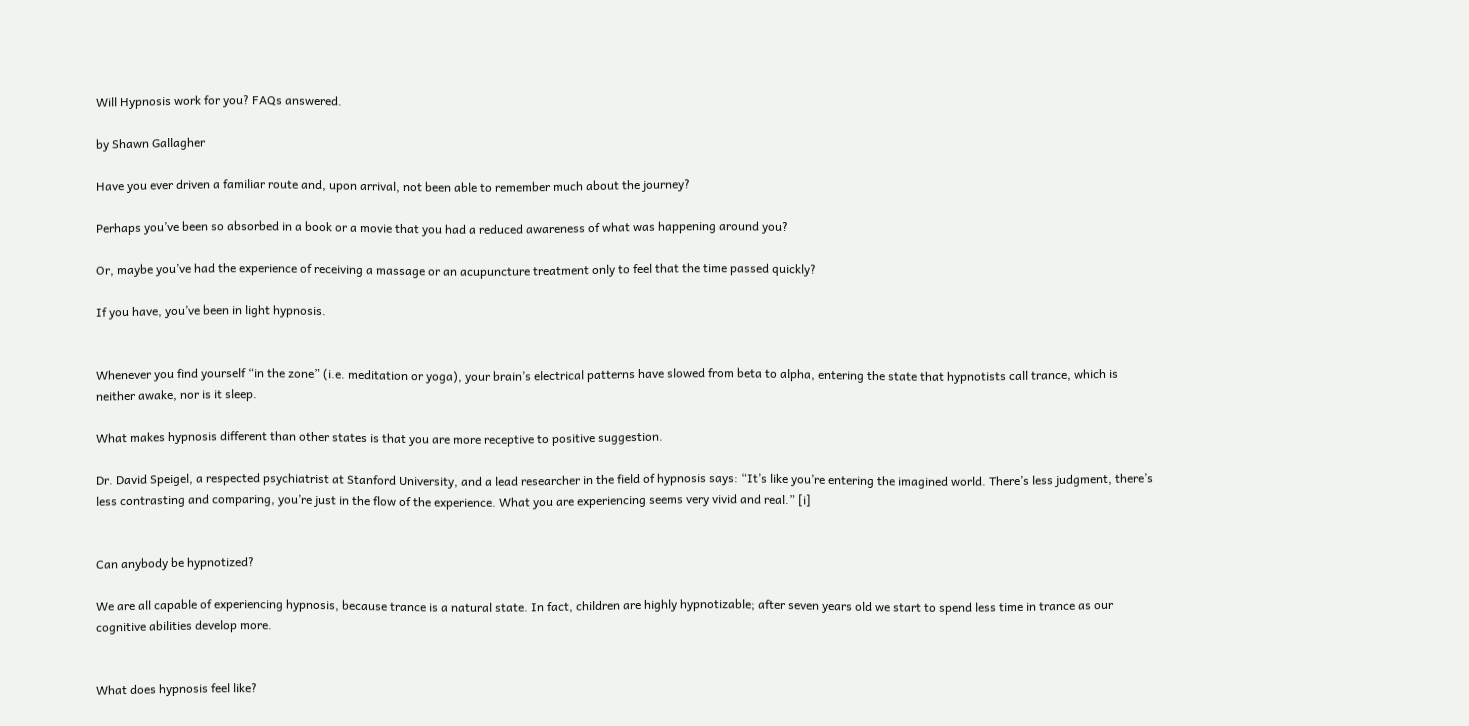Will Hypnosis work for you? FAQs answered.

by Shawn Gallagher

Have you ever driven a familiar route and, upon arrival, not been able to remember much about the journey?

Perhaps you’ve been so absorbed in a book or a movie that you had a reduced awareness of what was happening around you?

Or, maybe you’ve had the experience of receiving a massage or an acupuncture treatment only to feel that the time passed quickly?

If you have, you’ve been in light hypnosis.


Whenever you find yourself “in the zone” (i.e. meditation or yoga), your brain’s electrical patterns have slowed from beta to alpha, entering the state that hypnotists call trance, which is neither awake, nor is it sleep.

What makes hypnosis different than other states is that you are more receptive to positive suggestion.

Dr. David Speigel, a respected psychiatrist at Stanford University, and a lead researcher in the field of hypnosis says: “It’s like you’re entering the imagined world. There’s less judgment, there’s less contrasting and comparing, you’re just in the flow of the experience. What you are experiencing seems very vivid and real.” [i]


Can anybody be hypnotized?

We are all capable of experiencing hypnosis, because trance is a natural state. In fact, children are highly hypnotizable; after seven years old we start to spend less time in trance as our cognitive abilities develop more.


What does hypnosis feel like?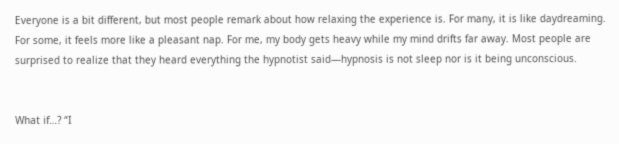Everyone is a bit different, but most people remark about how relaxing the experience is. For many, it is like daydreaming. For some, it feels more like a pleasant nap. For me, my body gets heavy while my mind drifts far away. Most people are surprised to realize that they heard everything the hypnotist said—hypnosis is not sleep nor is it being unconscious.


What if…? “I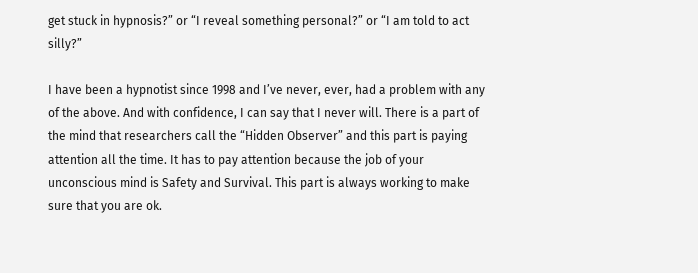get stuck in hypnosis?” or “I reveal something personal?” or “I am told to act silly?”

I have been a hypnotist since 1998 and I’ve never, ever, had a problem with any of the above. And with confidence, I can say that I never will. There is a part of the mind that researchers call the “Hidden Observer” and this part is paying attention all the time. It has to pay attention because the job of your unconscious mind is Safety and Survival. This part is always working to make sure that you are ok.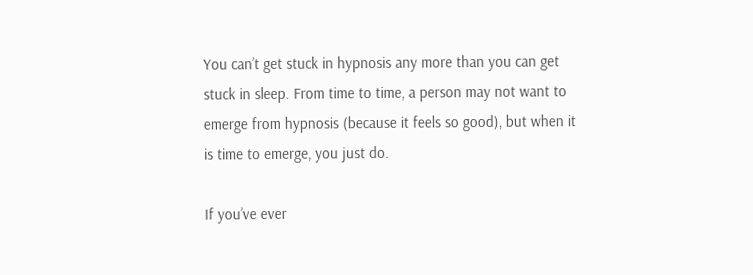You can’t get stuck in hypnosis any more than you can get stuck in sleep. From time to time, a person may not want to emerge from hypnosis (because it feels so good), but when it is time to emerge, you just do.

If you’ve ever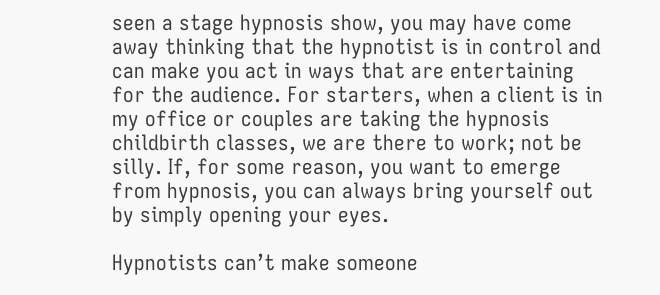seen a stage hypnosis show, you may have come away thinking that the hypnotist is in control and can make you act in ways that are entertaining for the audience. For starters, when a client is in my office or couples are taking the hypnosis childbirth classes, we are there to work; not be silly. If, for some reason, you want to emerge from hypnosis, you can always bring yourself out by simply opening your eyes.

Hypnotists can’t make someone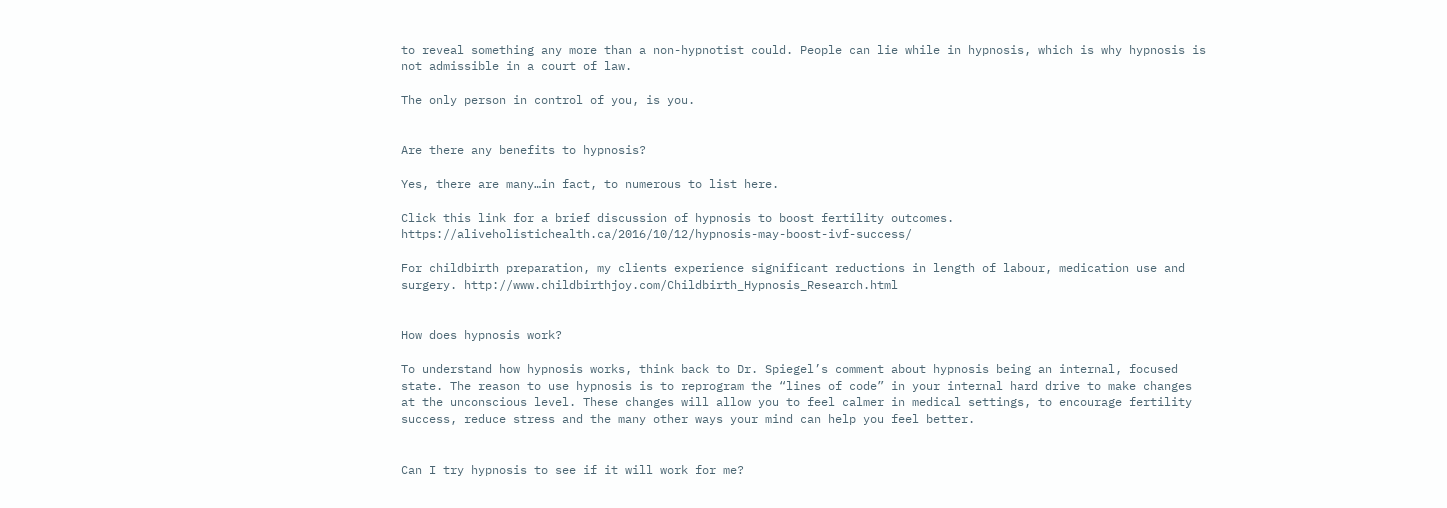to reveal something any more than a non-hypnotist could. People can lie while in hypnosis, which is why hypnosis is not admissible in a court of law.

The only person in control of you, is you.


Are there any benefits to hypnosis?

Yes, there are many…in fact, to numerous to list here.

Click this link for a brief discussion of hypnosis to boost fertility outcomes. https://aliveholistichealth.ca/2016/10/12/hypnosis-may-boost-ivf-success/

For childbirth preparation, my clients experience significant reductions in length of labour, medication use and surgery. http://www.childbirthjoy.com/Childbirth_Hypnosis_Research.html


How does hypnosis work?

To understand how hypnosis works, think back to Dr. Spiegel’s comment about hypnosis being an internal, focused state. The reason to use hypnosis is to reprogram the “lines of code” in your internal hard drive to make changes at the unconscious level. These changes will allow you to feel calmer in medical settings, to encourage fertility success, reduce stress and the many other ways your mind can help you feel better.


Can I try hypnosis to see if it will work for me?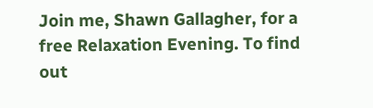Join me, Shawn Gallagher, for a free Relaxation Evening. To find out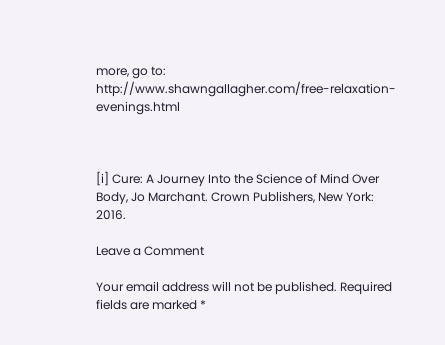more, go to: http://www.shawngallagher.com/free-relaxation-evenings.html



[i] Cure: A Journey Into the Science of Mind Over Body, Jo Marchant. Crown Publishers, New York: 2016.

Leave a Comment

Your email address will not be published. Required fields are marked *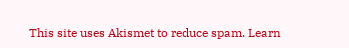This site uses Akismet to reduce spam. Learn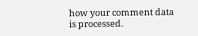how your comment data is processed.